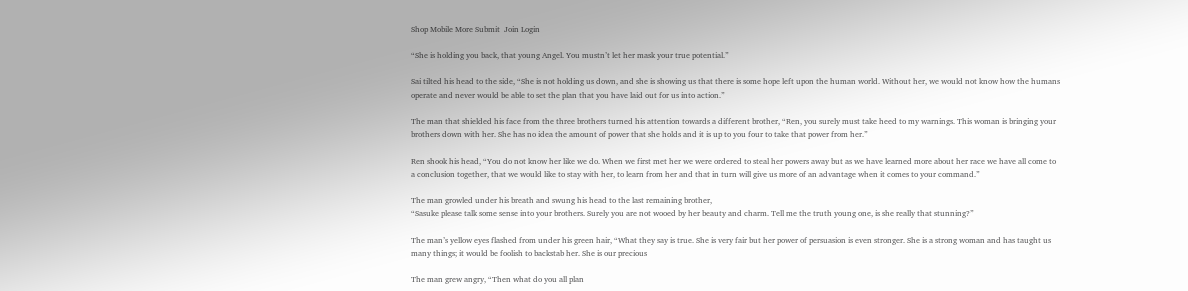Shop Mobile More Submit  Join Login

“She is holding you back, that young Angel. You mustn’t let her mask your true potential.”

Sai tilted his head to the side, “She is not holding us down, and she is showing us that there is some hope left upon the human world. Without her, we would not know how the humans operate and never would be able to set the plan that you have laid out for us into action.”

The man that shielded his face from the three brothers turned his attention towards a different brother, “Ren, you surely must take heed to my warnings. This woman is bringing your brothers down with her. She has no idea the amount of power that she holds and it is up to you four to take that power from her.”

Ren shook his head, “You do not know her like we do. When we first met her we were ordered to steal her powers away but as we have learned more about her race we have all come to a conclusion together, that we would like to stay with her, to learn from her and that in turn will give us more of an advantage when it comes to your command.”

The man growled under his breath and swung his head to the last remaining brother,
“Sasuke please talk some sense into your brothers. Surely you are not wooed by her beauty and charm. Tell me the truth young one, is she really that stunning?”

The man’s yellow eyes flashed from under his green hair, “What they say is true. She is very fair but her power of persuasion is even stronger. She is a strong woman and has taught us many things; it would be foolish to backstab her. She is our precious

The man grew angry, “Then what do you all plan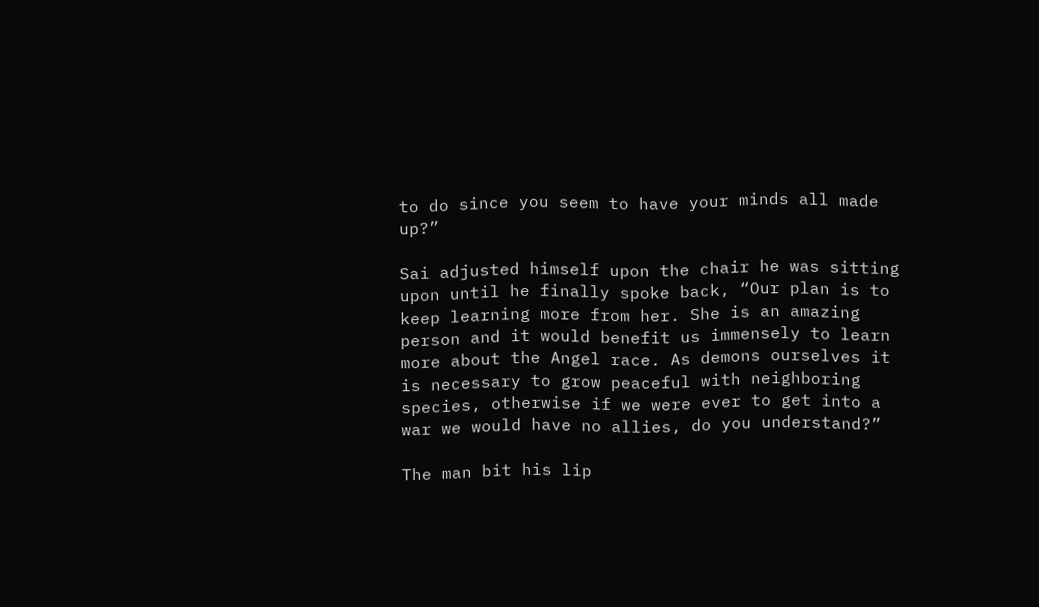to do since you seem to have your minds all made up?”

Sai adjusted himself upon the chair he was sitting upon until he finally spoke back, “Our plan is to keep learning more from her. She is an amazing person and it would benefit us immensely to learn more about the Angel race. As demons ourselves it is necessary to grow peaceful with neighboring species, otherwise if we were ever to get into a war we would have no allies, do you understand?”

The man bit his lip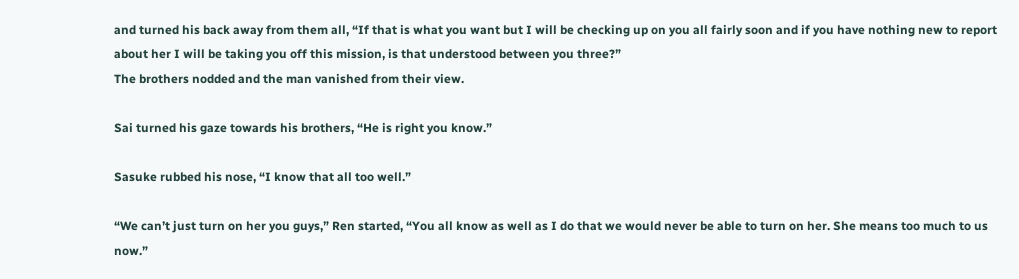and turned his back away from them all, “If that is what you want but I will be checking up on you all fairly soon and if you have nothing new to report about her I will be taking you off this mission, is that understood between you three?”
The brothers nodded and the man vanished from their view.

Sai turned his gaze towards his brothers, “He is right you know.”

Sasuke rubbed his nose, “I know that all too well.”

“We can’t just turn on her you guys,” Ren started, “You all know as well as I do that we would never be able to turn on her. She means too much to us now.”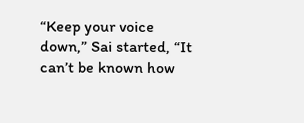“Keep your voice down,” Sai started, “It can’t be known how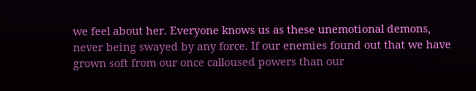we feel about her. Everyone knows us as these unemotional demons, never being swayed by any force. If our enemies found out that we have grown soft from our once calloused powers than our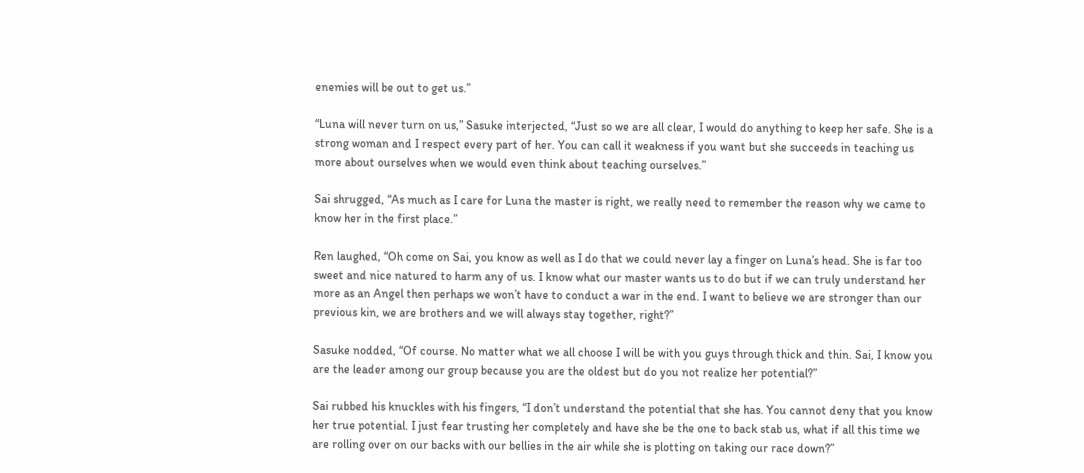enemies will be out to get us.”

“Luna will never turn on us,” Sasuke interjected, “Just so we are all clear, I would do anything to keep her safe. She is a strong woman and I respect every part of her. You can call it weakness if you want but she succeeds in teaching us more about ourselves when we would even think about teaching ourselves.”

Sai shrugged, “As much as I care for Luna the master is right, we really need to remember the reason why we came to know her in the first place.”

Ren laughed, “Oh come on Sai, you know as well as I do that we could never lay a finger on Luna’s head. She is far too sweet and nice natured to harm any of us. I know what our master wants us to do but if we can truly understand her more as an Angel then perhaps we won’t have to conduct a war in the end. I want to believe we are stronger than our previous kin, we are brothers and we will always stay together, right?”

Sasuke nodded, “Of course. No matter what we all choose I will be with you guys through thick and thin. Sai, I know you are the leader among our group because you are the oldest but do you not realize her potential?”

Sai rubbed his knuckles with his fingers, “I don’t understand the potential that she has. You cannot deny that you know her true potential. I just fear trusting her completely and have she be the one to back stab us, what if all this time we are rolling over on our backs with our bellies in the air while she is plotting on taking our race down?”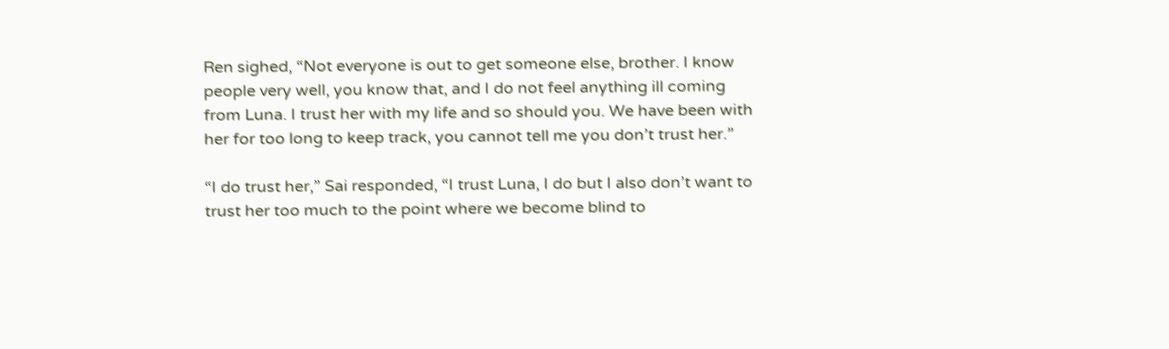Ren sighed, “Not everyone is out to get someone else, brother. I know people very well, you know that, and I do not feel anything ill coming from Luna. I trust her with my life and so should you. We have been with her for too long to keep track, you cannot tell me you don’t trust her.”

“I do trust her,” Sai responded, “I trust Luna, I do but I also don’t want to trust her too much to the point where we become blind to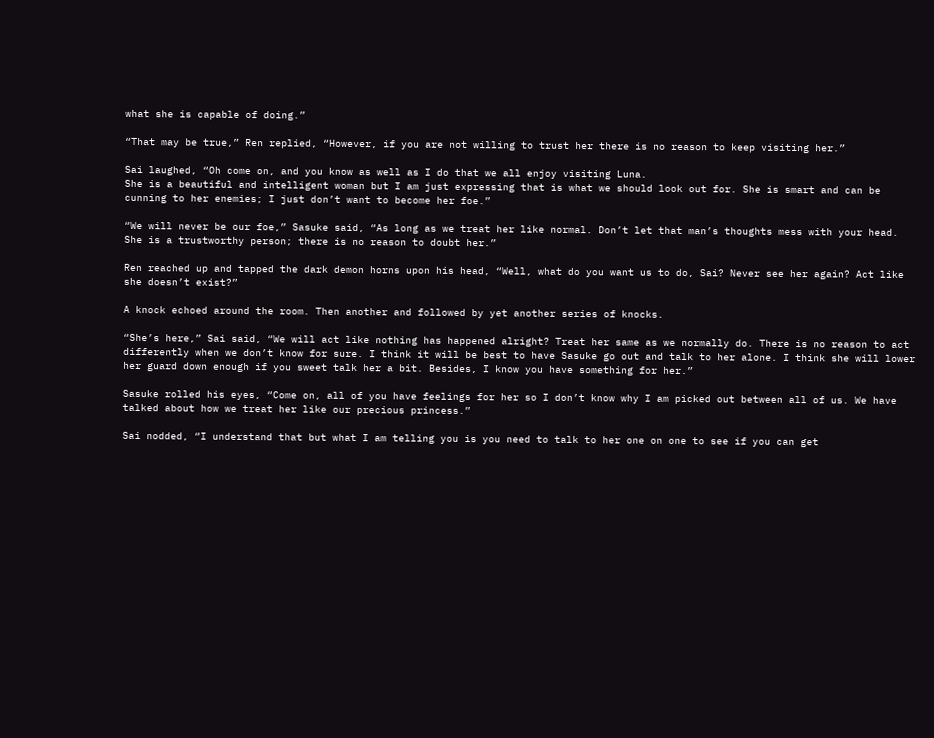what she is capable of doing.”

“That may be true,” Ren replied, “However, if you are not willing to trust her there is no reason to keep visiting her.”

Sai laughed, “Oh come on, and you know as well as I do that we all enjoy visiting Luna.
She is a beautiful and intelligent woman but I am just expressing that is what we should look out for. She is smart and can be cunning to her enemies; I just don’t want to become her foe.”

“We will never be our foe,” Sasuke said, “As long as we treat her like normal. Don’t let that man’s thoughts mess with your head. She is a trustworthy person; there is no reason to doubt her.”

Ren reached up and tapped the dark demon horns upon his head, “Well, what do you want us to do, Sai? Never see her again? Act like she doesn’t exist?”

A knock echoed around the room. Then another and followed by yet another series of knocks.

“She’s here,” Sai said, “We will act like nothing has happened alright? Treat her same as we normally do. There is no reason to act differently when we don’t know for sure. I think it will be best to have Sasuke go out and talk to her alone. I think she will lower her guard down enough if you sweet talk her a bit. Besides, I know you have something for her.”

Sasuke rolled his eyes, “Come on, all of you have feelings for her so I don’t know why I am picked out between all of us. We have talked about how we treat her like our precious princess.”

Sai nodded, “I understand that but what I am telling you is you need to talk to her one on one to see if you can get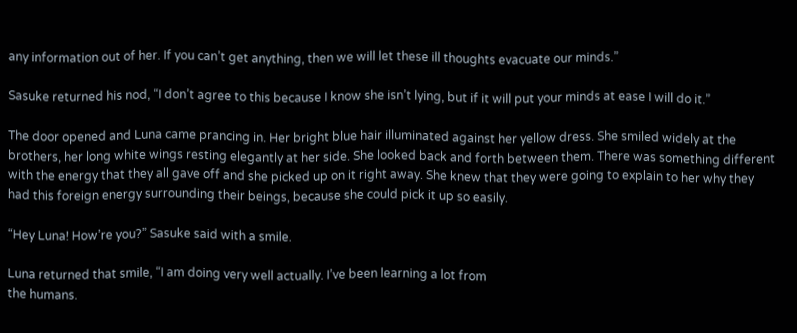any information out of her. If you can’t get anything, then we will let these ill thoughts evacuate our minds.”

Sasuke returned his nod, “I don’t agree to this because I know she isn’t lying, but if it will put your minds at ease I will do it.”

The door opened and Luna came prancing in. Her bright blue hair illuminated against her yellow dress. She smiled widely at the brothers, her long white wings resting elegantly at her side. She looked back and forth between them. There was something different with the energy that they all gave off and she picked up on it right away. She knew that they were going to explain to her why they had this foreign energy surrounding their beings, because she could pick it up so easily.

“Hey Luna! How’re you?” Sasuke said with a smile.

Luna returned that smile, “I am doing very well actually. I’ve been learning a lot from
the humans.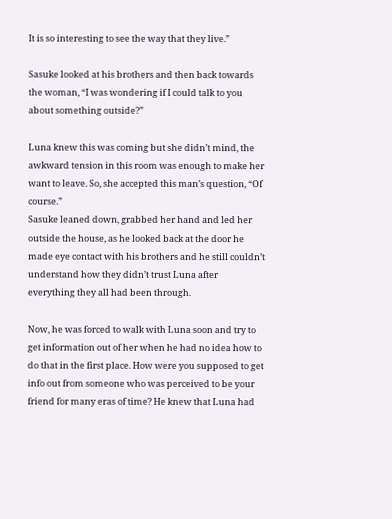It is so interesting to see the way that they live.”

Sasuke looked at his brothers and then back towards the woman, “I was wondering if I could talk to you about something outside?”

Luna knew this was coming but she didn’t mind, the awkward tension in this room was enough to make her want to leave. So, she accepted this man’s question, “Of course.”
Sasuke leaned down, grabbed her hand and led her outside the house, as he looked back at the door he made eye contact with his brothers and he still couldn’t understand how they didn’t trust Luna after everything they all had been through.

Now, he was forced to walk with Luna soon and try to get information out of her when he had no idea how to do that in the first place. How were you supposed to get info out from someone who was perceived to be your friend for many eras of time? He knew that Luna had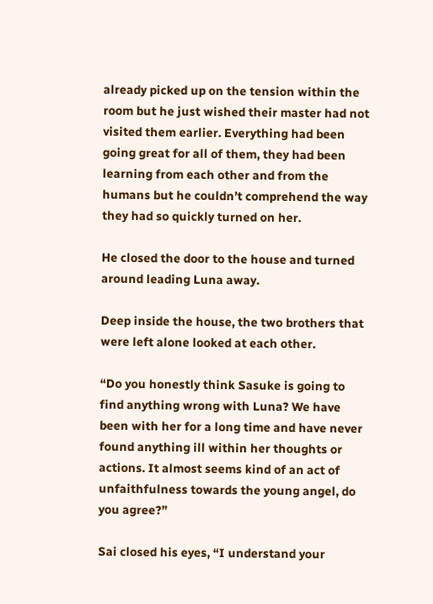already picked up on the tension within the room but he just wished their master had not visited them earlier. Everything had been going great for all of them, they had been learning from each other and from the humans but he couldn’t comprehend the way they had so quickly turned on her.

He closed the door to the house and turned around leading Luna away.

Deep inside the house, the two brothers that were left alone looked at each other.

“Do you honestly think Sasuke is going to find anything wrong with Luna? We have been with her for a long time and have never found anything ill within her thoughts or actions. It almost seems kind of an act of unfaithfulness towards the young angel, do you agree?”

Sai closed his eyes, “I understand your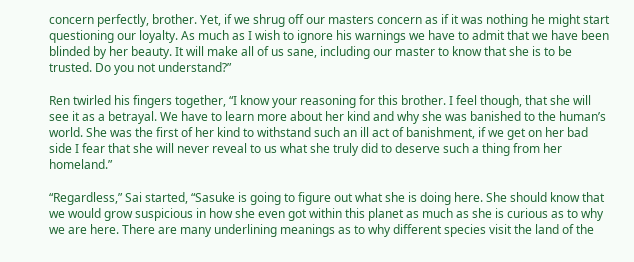concern perfectly, brother. Yet, if we shrug off our masters concern as if it was nothing he might start questioning our loyalty. As much as I wish to ignore his warnings we have to admit that we have been blinded by her beauty. It will make all of us sane, including our master to know that she is to be trusted. Do you not understand?”

Ren twirled his fingers together, “I know your reasoning for this brother. I feel though, that she will see it as a betrayal. We have to learn more about her kind and why she was banished to the human’s world. She was the first of her kind to withstand such an ill act of banishment, if we get on her bad side I fear that she will never reveal to us what she truly did to deserve such a thing from her homeland.”

“Regardless,” Sai started, “Sasuke is going to figure out what she is doing here. She should know that we would grow suspicious in how she even got within this planet as much as she is curious as to why we are here. There are many underlining meanings as to why different species visit the land of the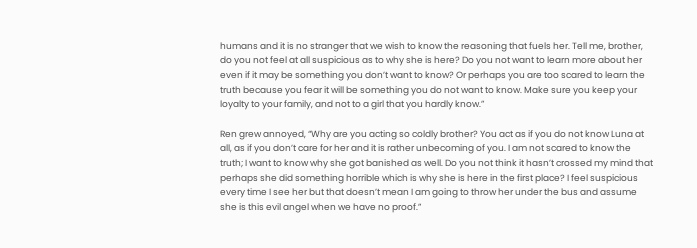humans and it is no stranger that we wish to know the reasoning that fuels her. Tell me, brother, do you not feel at all suspicious as to why she is here? Do you not want to learn more about her even if it may be something you don’t want to know? Or perhaps you are too scared to learn the truth because you fear it will be something you do not want to know. Make sure you keep your loyalty to your family, and not to a girl that you hardly know.”

Ren grew annoyed, “Why are you acting so coldly brother? You act as if you do not know Luna at all, as if you don’t care for her and it is rather unbecoming of you. I am not scared to know the truth; I want to know why she got banished as well. Do you not think it hasn’t crossed my mind that perhaps she did something horrible which is why she is here in the first place? I feel suspicious every time I see her but that doesn’t mean I am going to throw her under the bus and assume she is this evil angel when we have no proof.”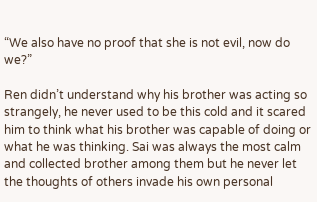“We also have no proof that she is not evil, now do we?”

Ren didn’t understand why his brother was acting so strangely, he never used to be this cold and it scared him to think what his brother was capable of doing or what he was thinking. Sai was always the most calm and collected brother among them but he never let the thoughts of others invade his own personal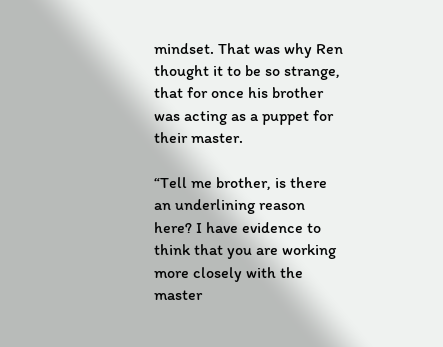mindset. That was why Ren thought it to be so strange, that for once his brother was acting as a puppet for their master.

“Tell me brother, is there an underlining reason here? I have evidence to think that you are working more closely with the master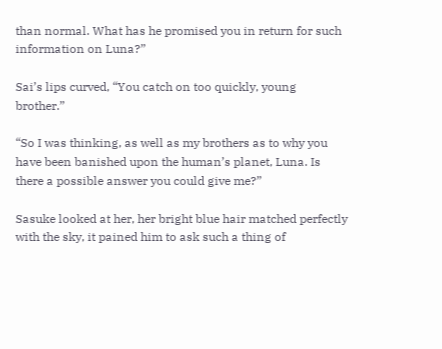than normal. What has he promised you in return for such information on Luna?”

Sai’s lips curved, “You catch on too quickly, young brother.”

“So I was thinking, as well as my brothers as to why you have been banished upon the human’s planet, Luna. Is there a possible answer you could give me?”

Sasuke looked at her, her bright blue hair matched perfectly with the sky, it pained him to ask such a thing of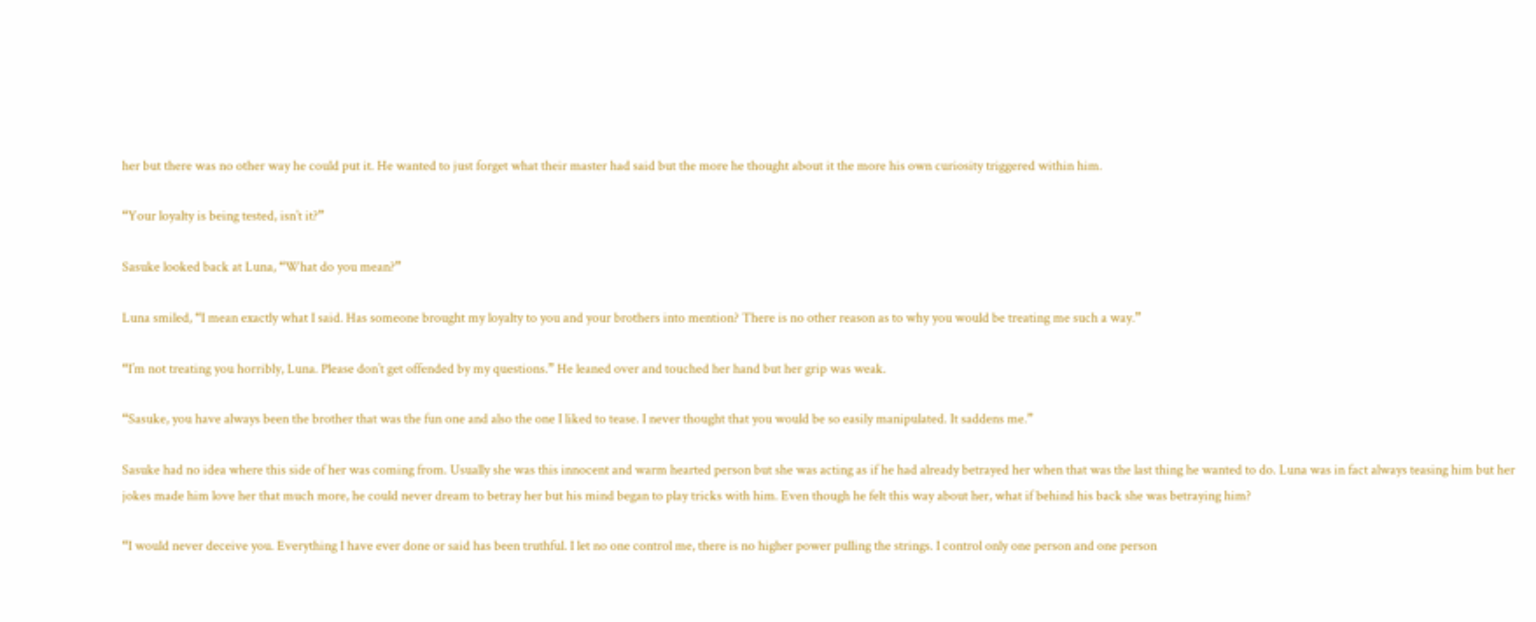her but there was no other way he could put it. He wanted to just forget what their master had said but the more he thought about it the more his own curiosity triggered within him.

“Your loyalty is being tested, isn’t it?”

Sasuke looked back at Luna, “What do you mean?”

Luna smiled, “I mean exactly what I said. Has someone brought my loyalty to you and your brothers into mention? There is no other reason as to why you would be treating me such a way.”

“I’m not treating you horribly, Luna. Please don’t get offended by my questions.” He leaned over and touched her hand but her grip was weak.

“Sasuke, you have always been the brother that was the fun one and also the one I liked to tease. I never thought that you would be so easily manipulated. It saddens me.”

Sasuke had no idea where this side of her was coming from. Usually she was this innocent and warm hearted person but she was acting as if he had already betrayed her when that was the last thing he wanted to do. Luna was in fact always teasing him but her jokes made him love her that much more, he could never dream to betray her but his mind began to play tricks with him. Even though he felt this way about her, what if behind his back she was betraying him?

“I would never deceive you. Everything I have ever done or said has been truthful. I let no one control me, there is no higher power pulling the strings. I control only one person and one person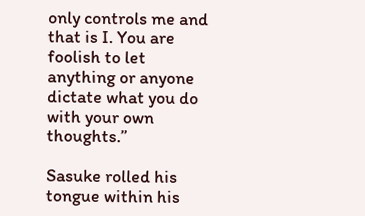only controls me and that is I. You are foolish to let anything or anyone dictate what you do with your own thoughts.”

Sasuke rolled his tongue within his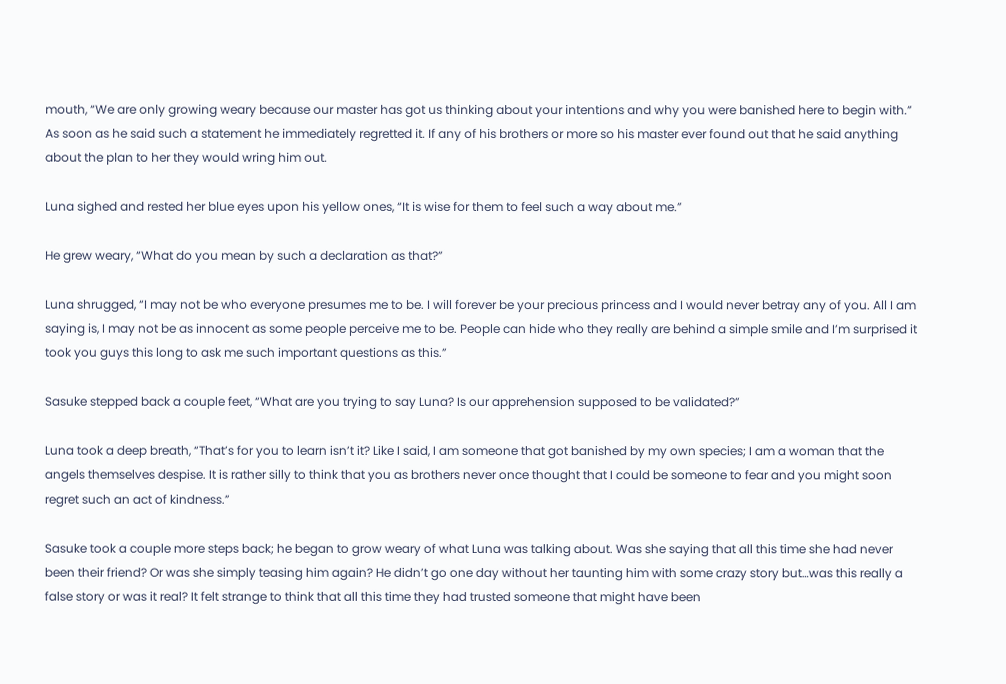mouth, “We are only growing weary because our master has got us thinking about your intentions and why you were banished here to begin with.” As soon as he said such a statement he immediately regretted it. If any of his brothers or more so his master ever found out that he said anything about the plan to her they would wring him out.

Luna sighed and rested her blue eyes upon his yellow ones, “It is wise for them to feel such a way about me.”

He grew weary, “What do you mean by such a declaration as that?”

Luna shrugged, “I may not be who everyone presumes me to be. I will forever be your precious princess and I would never betray any of you. All I am saying is, I may not be as innocent as some people perceive me to be. People can hide who they really are behind a simple smile and I’m surprised it took you guys this long to ask me such important questions as this.”

Sasuke stepped back a couple feet, “What are you trying to say Luna? Is our apprehension supposed to be validated?”

Luna took a deep breath, “That’s for you to learn isn’t it? Like I said, I am someone that got banished by my own species; I am a woman that the angels themselves despise. It is rather silly to think that you as brothers never once thought that I could be someone to fear and you might soon regret such an act of kindness.”

Sasuke took a couple more steps back; he began to grow weary of what Luna was talking about. Was she saying that all this time she had never been their friend? Or was she simply teasing him again? He didn’t go one day without her taunting him with some crazy story but…was this really a false story or was it real? It felt strange to think that all this time they had trusted someone that might have been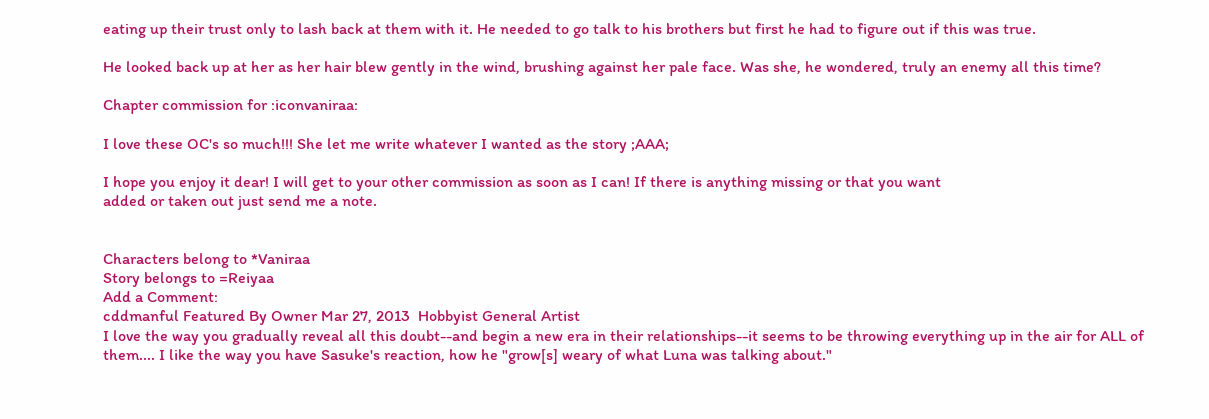eating up their trust only to lash back at them with it. He needed to go talk to his brothers but first he had to figure out if this was true.

He looked back up at her as her hair blew gently in the wind, brushing against her pale face. Was she, he wondered, truly an enemy all this time?

Chapter commission for :iconvaniraa:

I love these OC's so much!!! She let me write whatever I wanted as the story ;AAA;

I hope you enjoy it dear! I will get to your other commission as soon as I can! If there is anything missing or that you want
added or taken out just send me a note.


Characters belong to *Vaniraa
Story belongs to =Reiyaa
Add a Comment:
cddmanful Featured By Owner Mar 27, 2013  Hobbyist General Artist
I love the way you gradually reveal all this doubt--and begin a new era in their relationships--it seems to be throwing everything up in the air for ALL of them.... I like the way you have Sasuke's reaction, how he "grow[s] weary of what Luna was talking about."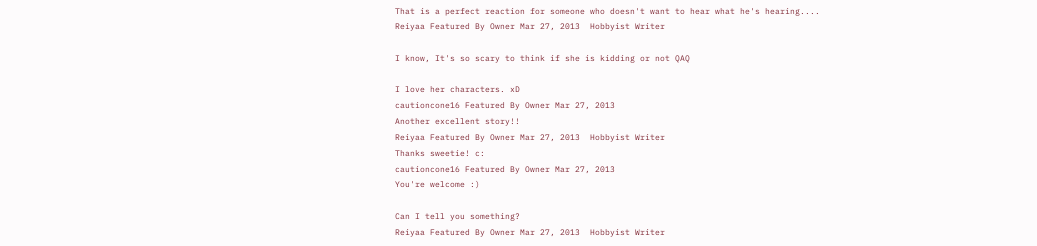That is a perfect reaction for someone who doesn't want to hear what he's hearing....
Reiyaa Featured By Owner Mar 27, 2013  Hobbyist Writer

I know, It's so scary to think if she is kidding or not QAQ

I love her characters. xD
cautioncone16 Featured By Owner Mar 27, 2013
Another excellent story!!
Reiyaa Featured By Owner Mar 27, 2013  Hobbyist Writer
Thanks sweetie! c:
cautioncone16 Featured By Owner Mar 27, 2013
You're welcome :)

Can I tell you something?
Reiyaa Featured By Owner Mar 27, 2013  Hobbyist Writer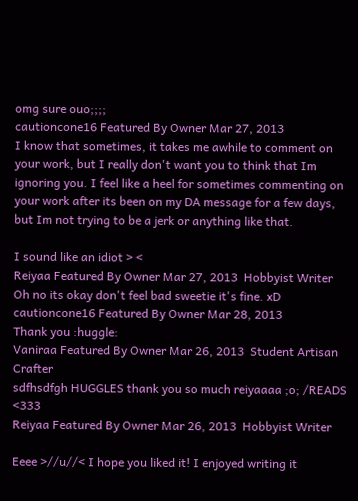omg sure ouo;;;;
cautioncone16 Featured By Owner Mar 27, 2013
I know that sometimes, it takes me awhile to comment on your work, but I really don't want you to think that Im ignoring you. I feel like a heel for sometimes commenting on your work after its been on my DA message for a few days, but Im not trying to be a jerk or anything like that.

I sound like an idiot > <
Reiyaa Featured By Owner Mar 27, 2013  Hobbyist Writer
Oh no its okay don't feel bad sweetie it's fine. xD
cautioncone16 Featured By Owner Mar 28, 2013
Thank you :huggle:
Vaniraa Featured By Owner Mar 26, 2013  Student Artisan Crafter
sdfhsdfgh HUGGLES thank you so much reiyaaaa ;o; /READS <333
Reiyaa Featured By Owner Mar 26, 2013  Hobbyist Writer

Eeee >//u//< I hope you liked it! I enjoyed writing it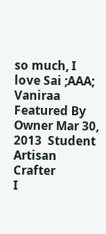so much, I love Sai ;AAA;
Vaniraa Featured By Owner Mar 30, 2013  Student Artisan Crafter
I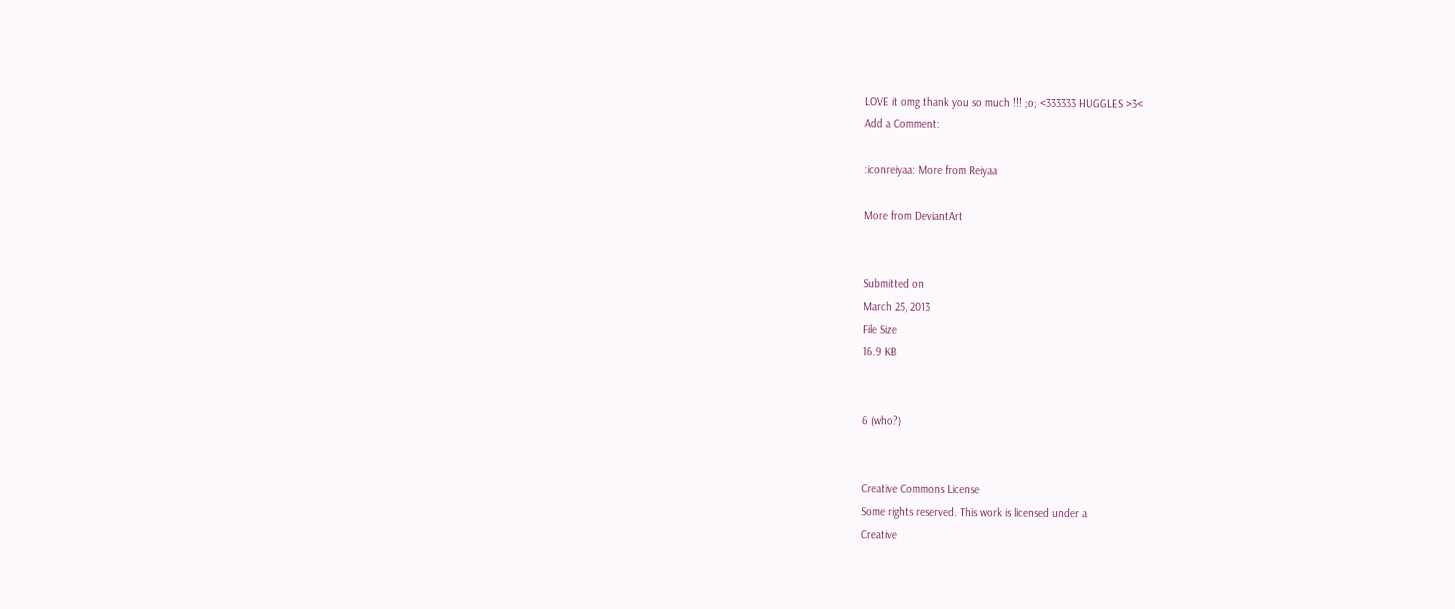LOVE it omg thank you so much !!! ;o; <333333 HUGGLES >3<
Add a Comment:

:iconreiyaa: More from Reiyaa

More from DeviantArt


Submitted on
March 25, 2013
File Size
16.9 KB


6 (who?)


Creative Commons License
Some rights reserved. This work is licensed under a
Creative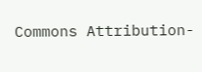Commons Attribution-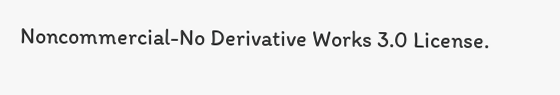Noncommercial-No Derivative Works 3.0 License.